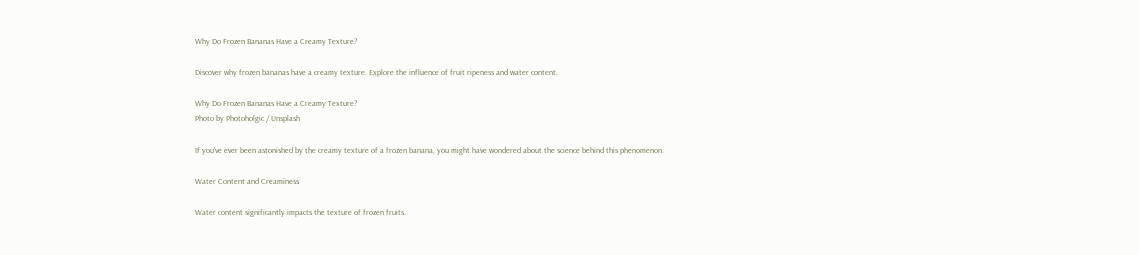Why Do Frozen Bananas Have a Creamy Texture?

Discover why frozen bananas have a creamy texture. Explore the influence of fruit ripeness and water content.

Why Do Frozen Bananas Have a Creamy Texture?
Photo by Photoholgic / Unsplash

If you've ever been astonished by the creamy texture of a frozen banana, you might have wondered about the science behind this phenomenon.

Water Content and Creaminess

Water content significantly impacts the texture of frozen fruits.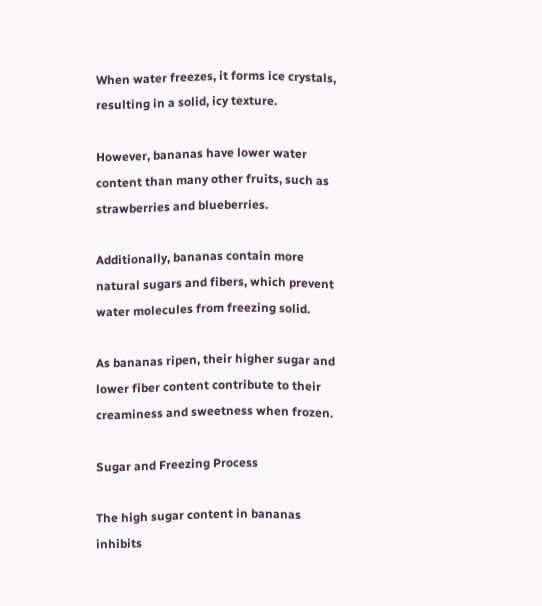When water freezes, it forms ice crystals, resulting in a solid, icy texture.

However, bananas have lower water content than many other fruits, such as strawberries and blueberries.

Additionally, bananas contain more natural sugars and fibers, which prevent water molecules from freezing solid.

As bananas ripen, their higher sugar and lower fiber content contribute to their creaminess and sweetness when frozen.

Sugar and Freezing Process

The high sugar content in bananas inhibits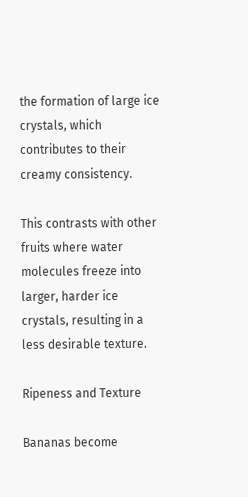the formation of large ice crystals, which contributes to their creamy consistency.

This contrasts with other fruits where water molecules freeze into larger, harder ice crystals, resulting in a less desirable texture.

Ripeness and Texture

Bananas become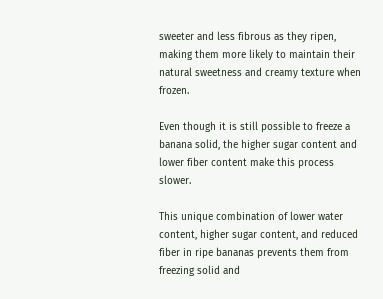sweeter and less fibrous as they ripen, making them more likely to maintain their natural sweetness and creamy texture when frozen.

Even though it is still possible to freeze a banana solid, the higher sugar content and lower fiber content make this process slower.

This unique combination of lower water content, higher sugar content, and reduced fiber in ripe bananas prevents them from freezing solid and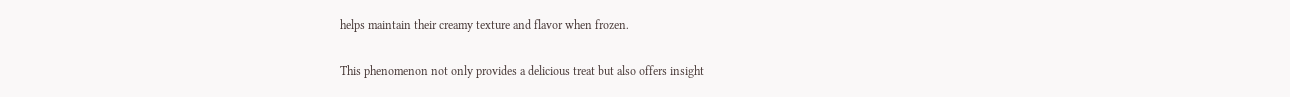helps maintain their creamy texture and flavor when frozen.

This phenomenon not only provides a delicious treat but also offers insight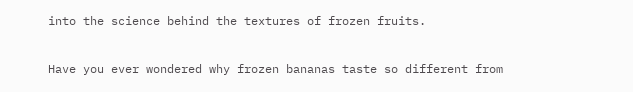into the science behind the textures of frozen fruits.

Have you ever wondered why frozen bananas taste so different from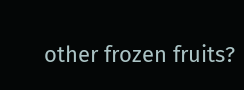other frozen fruits?